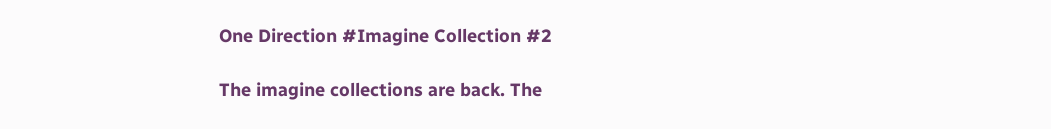One Direction #Imagine Collection #2

The imagine collections are back. The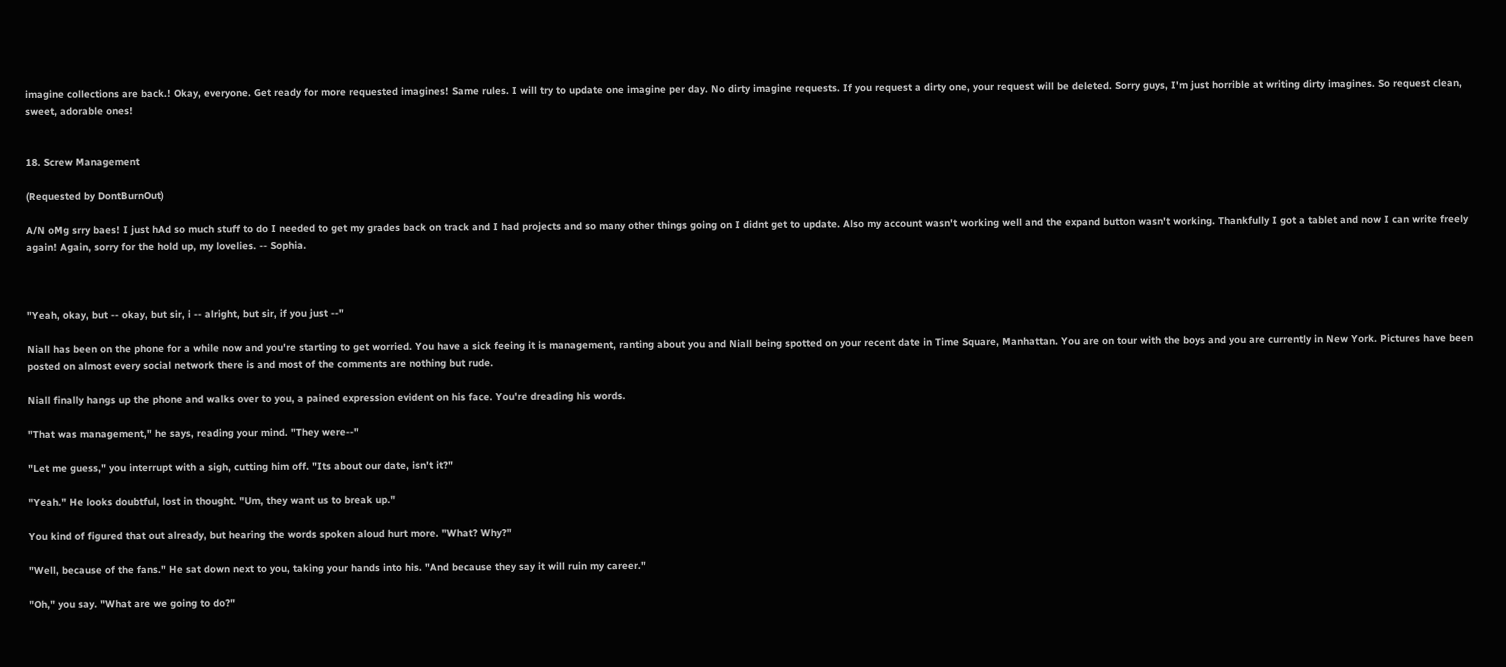imagine collections are back.! Okay, everyone. Get ready for more requested imagines! Same rules. I will try to update one imagine per day. No dirty imagine requests. If you request a dirty one, your request will be deleted. Sorry guys, I'm just horrible at writing dirty imagines. So request clean, sweet, adorable ones!


18. Screw Management

(Requested by DontBurnOut)

A/N oMg srry baes! I just hAd so much stuff to do I needed to get my grades back on track and I had projects and so many other things going on I didnt get to update. Also my account wasn't working well and the expand button wasn't working. Thankfully I got a tablet and now I can write freely again! Again, sorry for the hold up, my lovelies. -- Sophia.



"Yeah, okay, but -- okay, but sir, i -- alright, but sir, if you just --"

Niall has been on the phone for a while now and you're starting to get worried. You have a sick feeing it is management, ranting about you and Niall being spotted on your recent date in Time Square, Manhattan. You are on tour with the boys and you are currently in New York. Pictures have been posted on almost every social network there is and most of the comments are nothing but rude.

Niall finally hangs up the phone and walks over to you, a pained expression evident on his face. You're dreading his words.

"That was management," he says, reading your mind. "They were--"

"Let me guess," you interrupt with a sigh, cutting him off. "Its about our date, isn't it?"

"Yeah." He looks doubtful, lost in thought. "Um, they want us to break up."

You kind of figured that out already, but hearing the words spoken aloud hurt more. "What? Why?"

"Well, because of the fans." He sat down next to you, taking your hands into his. "And because they say it will ruin my career."

"Oh," you say. "What are we going to do?"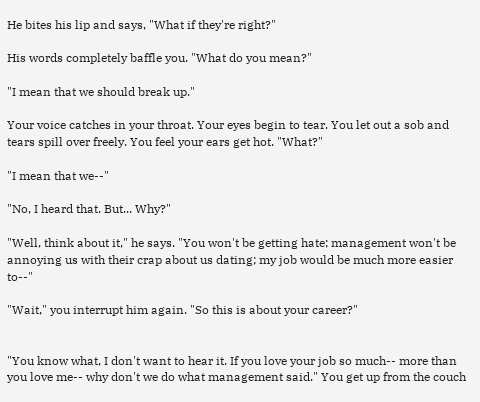He bites his lip and says, "What if they're right?"

His words completely baffle you. "What do you mean?"

"I mean that we should break up."

Your voice catches in your throat. Your eyes begin to tear. You let out a sob and tears spill over freely. You feel your ears get hot. "What?"

"I mean that we--"

"No, I heard that. But... Why?"

"Well, think about it," he says. "You won't be getting hate; management won't be annoying us with their crap about us dating; my job would be much more easier to--"

"Wait," you interrupt him again. "So this is about your career?"


"You know what, I don't want to hear it. If you love your job so much-- more than you love me-- why don't we do what management said." You get up from the couch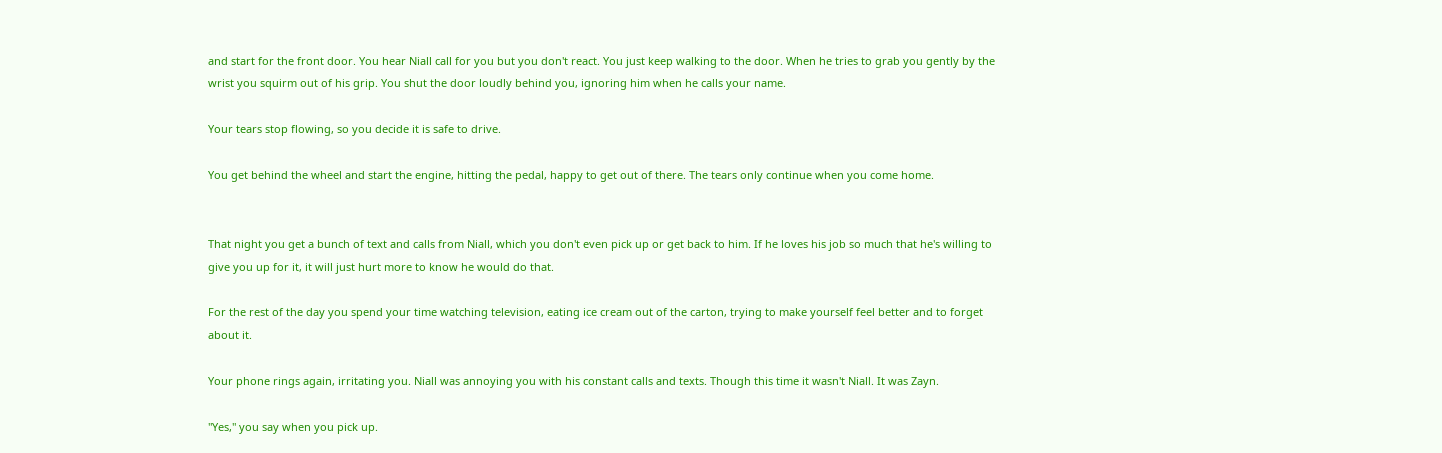and start for the front door. You hear Niall call for you but you don't react. You just keep walking to the door. When he tries to grab you gently by the wrist you squirm out of his grip. You shut the door loudly behind you, ignoring him when he calls your name.

Your tears stop flowing, so you decide it is safe to drive.

You get behind the wheel and start the engine, hitting the pedal, happy to get out of there. The tears only continue when you come home.


That night you get a bunch of text and calls from Niall, which you don't even pick up or get back to him. If he loves his job so much that he's willing to give you up for it, it will just hurt more to know he would do that.

For the rest of the day you spend your time watching television, eating ice cream out of the carton, trying to make yourself feel better and to forget about it.

Your phone rings again, irritating you. Niall was annoying you with his constant calls and texts. Though this time it wasn't Niall. It was Zayn.

"Yes," you say when you pick up.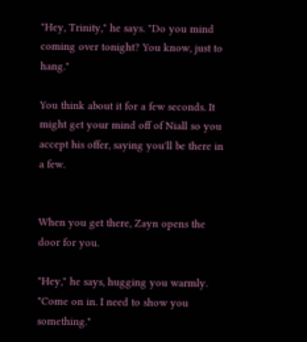"Hey, Trinity," he says. "Do you mind coming over tonight? You know, just to hang."

You think about it for a few seconds. It might get your mind off of Niall so you accept his offer, saying you'll be there in a few.


When you get there, Zayn opens the door for you.

"Hey," he says, hugging you warmly. "Come on in. I need to show you something."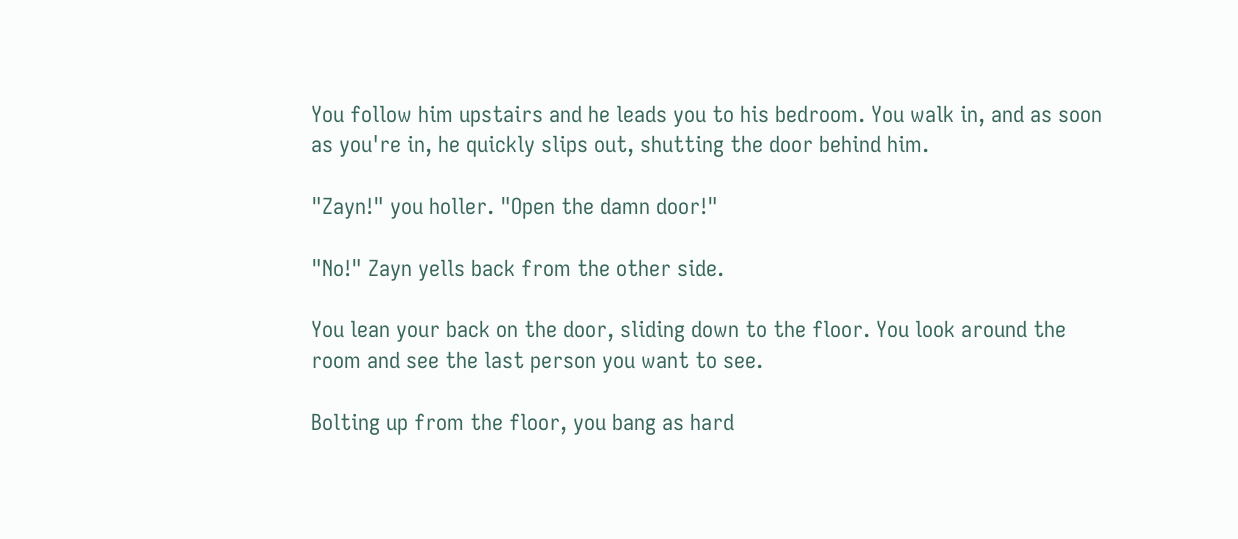You follow him upstairs and he leads you to his bedroom. You walk in, and as soon as you're in, he quickly slips out, shutting the door behind him.

"Zayn!" you holler. "Open the damn door!"

"No!" Zayn yells back from the other side.

You lean your back on the door, sliding down to the floor. You look around the room and see the last person you want to see.

Bolting up from the floor, you bang as hard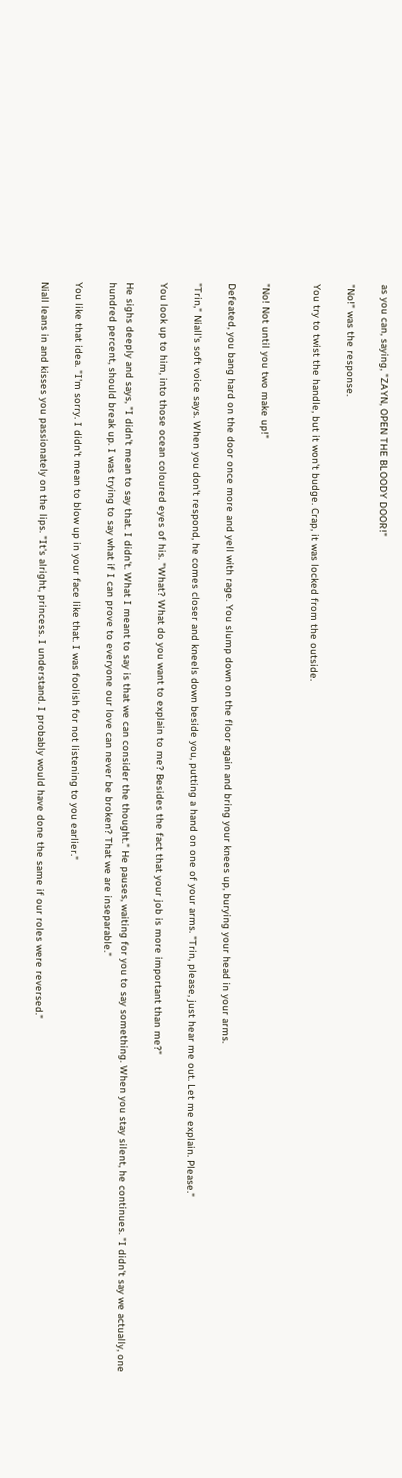as you can, saying, "ZAYN, OPEN THE BLOODY DOOR!"

"No!" was the response.

You try to twist the handle, but it won't budge. Crap, it was locked from the outside.


"No! Not until you two make up!"

Defeated, you bang hard on the door once more and yell with rage. You slump down on the floor again and bring your knees up, burying your head in your arms.

"Trin," Niall's soft voice says. When you don't respond, he comes closer and kneels down beside you, putting a hand on one of your arms. "Trin, please, just hear me out. Let me explain. Please."

You look up to him, into those ocean coloured eyes of his. "What? What do you want to explain to me? Besides the fact that your job is more important than me?"

He sighs deeply and says, "I didn't mean to say that. I didn't. What I meant to say is that we can consider the thought." He pauses, waiting for you to say something. When you stay silent, he continues. "I didn't say we actually, one hundred percent, should break up. I was trying to say what if I can prove to everyone our love can never be broken? That we are inseparable."

You like that idea. "I'm sorry. I didn't mean to blow up in your face like that. I was foolish for not listening to you earlier."

Niall leans in and kisses you passionately on the lips. "It's alright, princess. I understand. I probably would have done the same if our roles were reversed."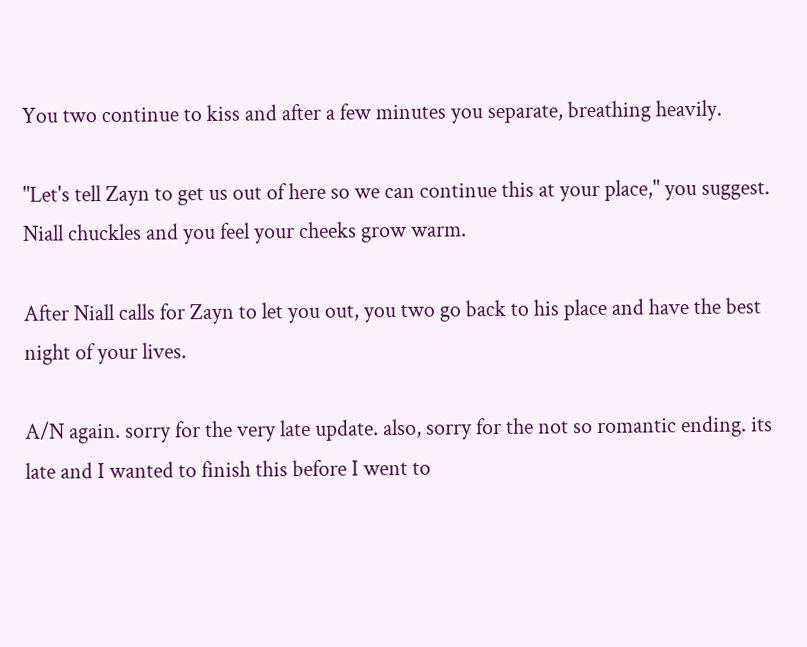You two continue to kiss and after a few minutes you separate, breathing heavily.

"Let's tell Zayn to get us out of here so we can continue this at your place," you suggest. Niall chuckles and you feel your cheeks grow warm.

After Niall calls for Zayn to let you out, you two go back to his place and have the best night of your lives.

A/N again. sorry for the very late update. also, sorry for the not so romantic ending. its late and I wanted to finish this before I went to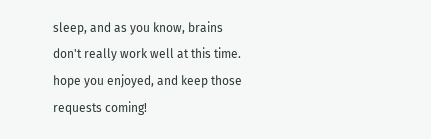sleep, and as you know, brains don't really work well at this time. hope you enjoyed, and keep those requests coming!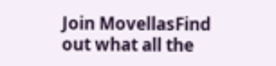Join MovellasFind out what all the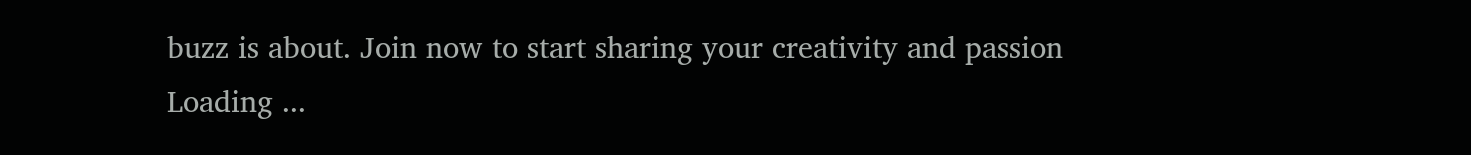buzz is about. Join now to start sharing your creativity and passion
Loading ...